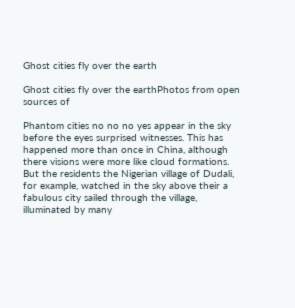Ghost cities fly over the earth

Ghost cities fly over the earthPhotos from open sources of

Phantom cities no no no yes appear in the sky before the eyes surprised witnesses. This has happened more than once in China, although there visions were more like cloud formations. But the residents the Nigerian village of Dudali, for example, watched in the sky above their a fabulous city sailed through the village, illuminated by many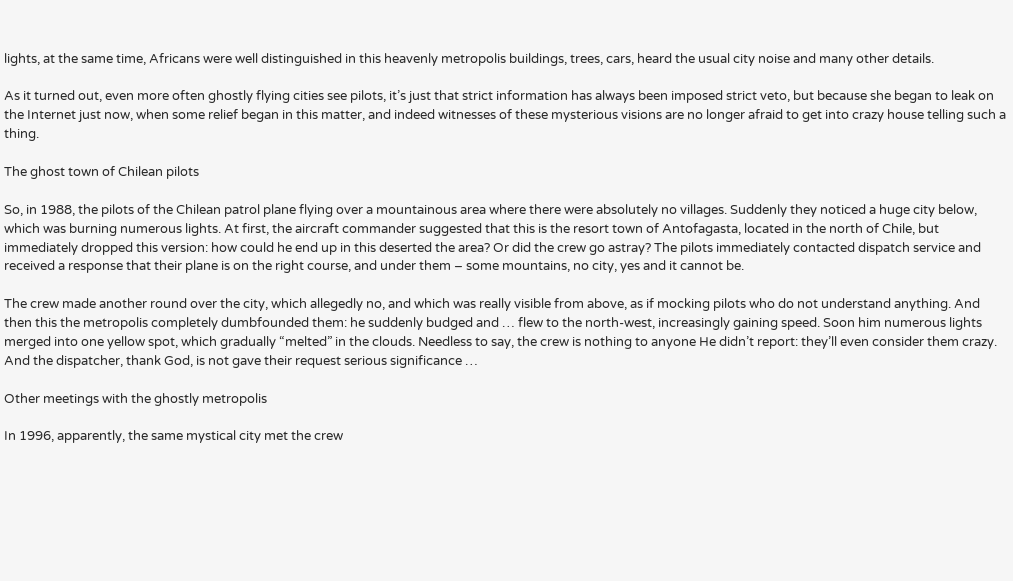lights, at the same time, Africans were well distinguished in this heavenly metropolis buildings, trees, cars, heard the usual city noise and many other details.

As it turned out, even more often ghostly flying cities see pilots, it’s just that strict information has always been imposed strict veto, but because she began to leak on the Internet just now, when some relief began in this matter, and indeed witnesses of these mysterious visions are no longer afraid to get into crazy house telling such a thing.

The ghost town of Chilean pilots

So, in 1988, the pilots of the Chilean patrol plane flying over a mountainous area where there were absolutely no villages. Suddenly they noticed a huge city below, which was burning numerous lights. At first, the aircraft commander suggested that this is the resort town of Antofagasta, located in the north of Chile, but immediately dropped this version: how could he end up in this deserted the area? Or did the crew go astray? The pilots immediately contacted dispatch service and received a response that their plane is on the right course, and under them – some mountains, no city, yes and it cannot be.

The crew made another round over the city, which allegedly no, and which was really visible from above, as if mocking pilots who do not understand anything. And then this the metropolis completely dumbfounded them: he suddenly budged and … flew to the north-west, increasingly gaining speed. Soon him numerous lights merged into one yellow spot, which gradually “melted” in the clouds. Needless to say, the crew is nothing to anyone He didn’t report: they’ll even consider them crazy. And the dispatcher, thank God, is not gave their request serious significance …

Other meetings with the ghostly metropolis

In 1996, apparently, the same mystical city met the crew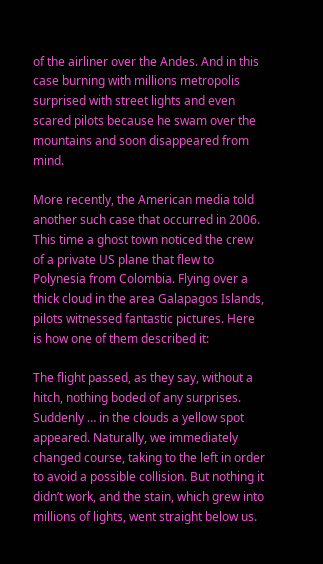of the airliner over the Andes. And in this case burning with millions metropolis surprised with street lights and even scared pilots because he swam over the mountains and soon disappeared from mind.

More recently, the American media told another such case that occurred in 2006. This time a ghost town noticed the crew of a private US plane that flew to Polynesia from Colombia. Flying over a thick cloud in the area Galapagos Islands, pilots witnessed fantastic pictures. Here is how one of them described it:

The flight passed, as they say, without a hitch, nothing boded of any surprises. Suddenly … in the clouds a yellow spot appeared. Naturally, we immediately changed course, taking to the left in order to avoid a possible collision. But nothing it didn’t work, and the stain, which grew into millions of lights, went straight below us.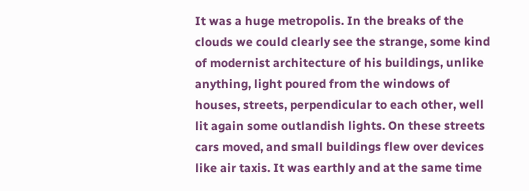It was a huge metropolis. In the breaks of the clouds we could clearly see the strange, some kind of modernist architecture of his buildings, unlike anything, light poured from the windows of houses, streets, perpendicular to each other, well lit again some outlandish lights. On these streets cars moved, and small buildings flew over devices like air taxis. It was earthly and at the same time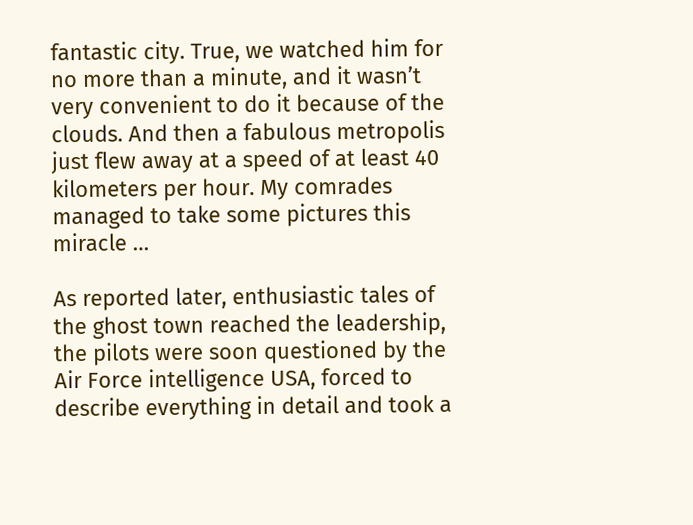fantastic city. True, we watched him for no more than a minute, and it wasn’t very convenient to do it because of the clouds. And then a fabulous metropolis just flew away at a speed of at least 40 kilometers per hour. My comrades managed to take some pictures this miracle …

As reported later, enthusiastic tales of the ghost town reached the leadership, the pilots were soon questioned by the Air Force intelligence USA, forced to describe everything in detail and took a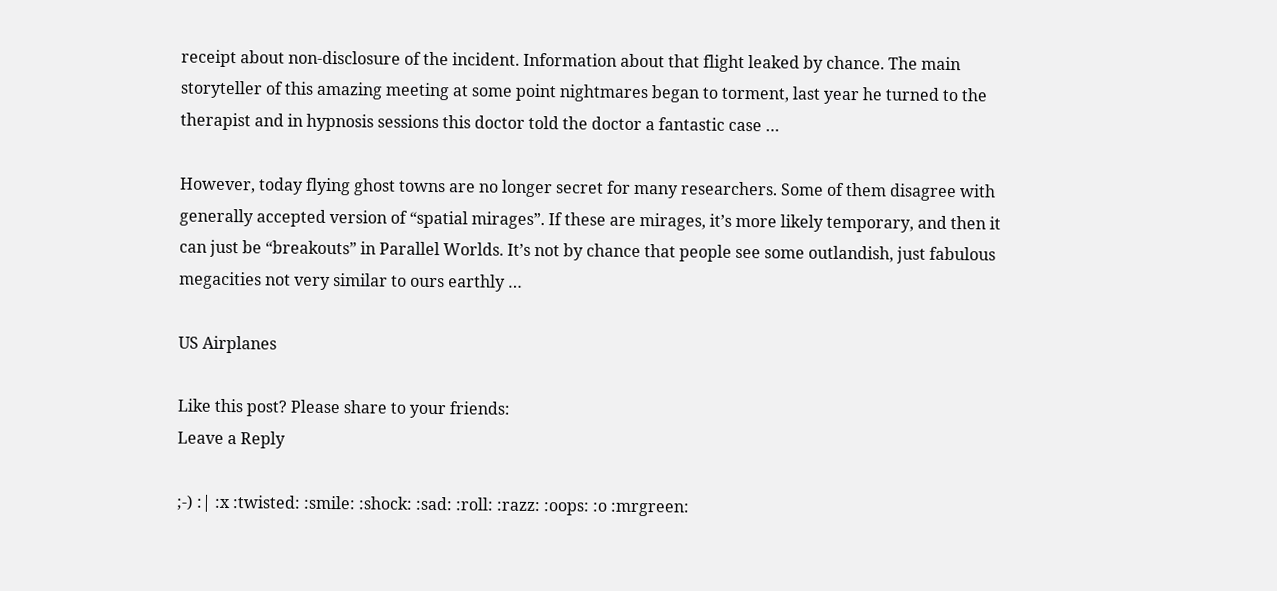receipt about non-disclosure of the incident. Information about that flight leaked by chance. The main storyteller of this amazing meeting at some point nightmares began to torment, last year he turned to the therapist and in hypnosis sessions this doctor told the doctor a fantastic case …

However, today flying ghost towns are no longer secret for many researchers. Some of them disagree with generally accepted version of “spatial mirages”. If these are mirages, it’s more likely temporary, and then it can just be “breakouts” in Parallel Worlds. It’s not by chance that people see some outlandish, just fabulous megacities not very similar to ours earthly …

US Airplanes

Like this post? Please share to your friends:
Leave a Reply

;-) :| :x :twisted: :smile: :shock: :sad: :roll: :razz: :oops: :o :mrgreen: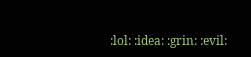:lol: :idea: :grin: :evil: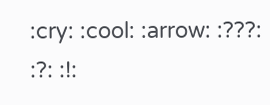:cry: :cool: :arrow: :???: :?: :!: